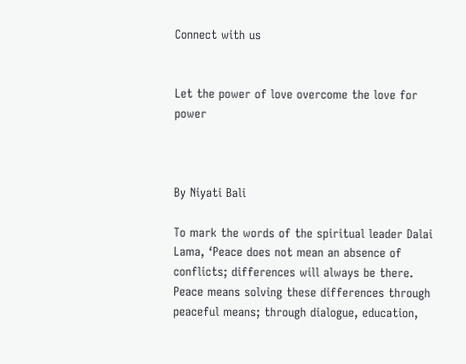Connect with us


Let the power of love overcome the love for power



By Niyati Bali

To mark the words of the spiritual leader Dalai Lama, ‘Peace does not mean an absence of conflicts; differences will always be there. Peace means solving these differences through peaceful means; through dialogue, education,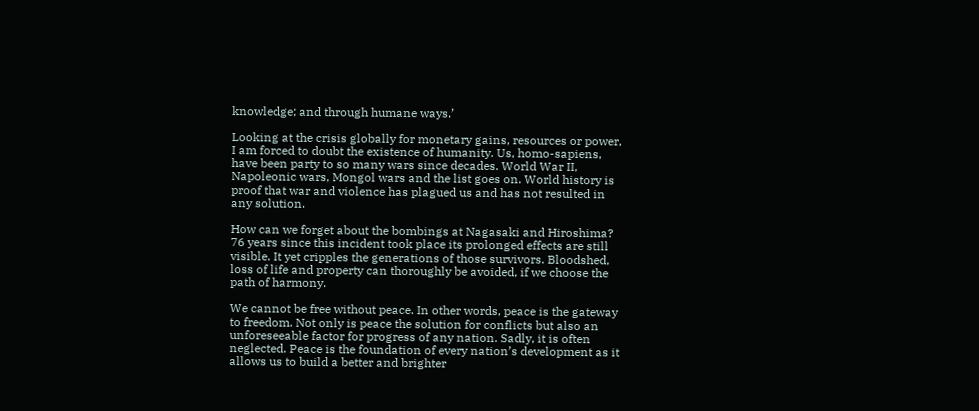knowledge; and through humane ways.’

Looking at the crisis globally for monetary gains, resources or power, I am forced to doubt the existence of humanity. Us, homo-sapiens, have been party to so many wars since decades. World War II, Napoleonic wars, Mongol wars and the list goes on. World history is proof that war and violence has plagued us and has not resulted in any solution.

How can we forget about the bombings at Nagasaki and Hiroshima? 76 years since this incident took place its prolonged effects are still visible. It yet cripples the generations of those survivors. Bloodshed, loss of life and property can thoroughly be avoided, if we choose the path of harmony.

We cannot be free without peace. In other words, peace is the gateway to freedom. Not only is peace the solution for conflicts but also an unforeseeable factor for progress of any nation. Sadly, it is often neglected. Peace is the foundation of every nation’s development as it allows us to build a better and brighter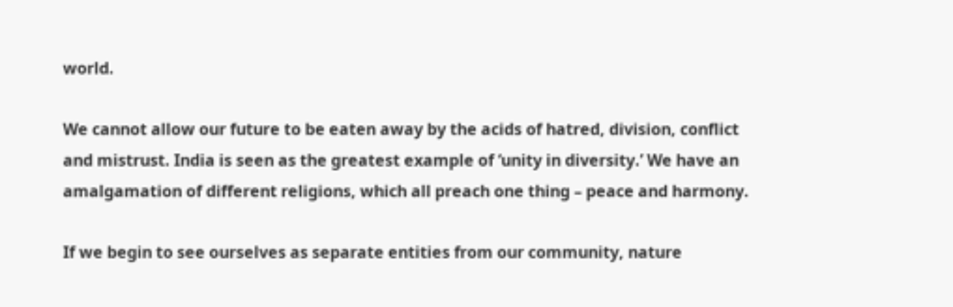world.

We cannot allow our future to be eaten away by the acids of hatred, division, conflict and mistrust. India is seen as the greatest example of ‘unity in diversity.’ We have an amalgamation of different religions, which all preach one thing – peace and harmony.

If we begin to see ourselves as separate entities from our community, nature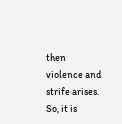then violence and strife arises. So, it is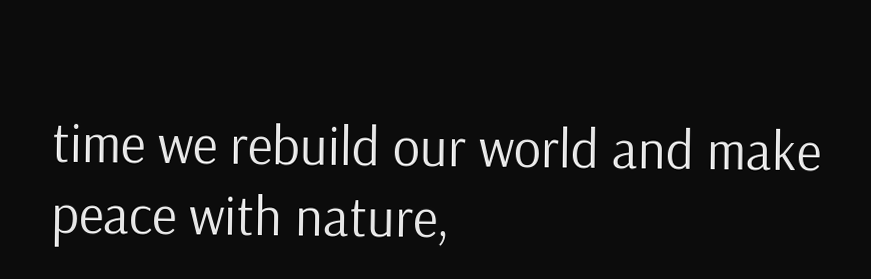time we rebuild our world and make peace with nature,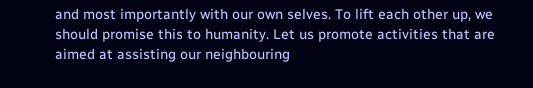and most importantly with our own selves. To lift each other up, we should promise this to humanity. Let us promote activities that are aimed at assisting our neighbouring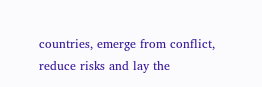countries, emerge from conflict, reduce risks and lay the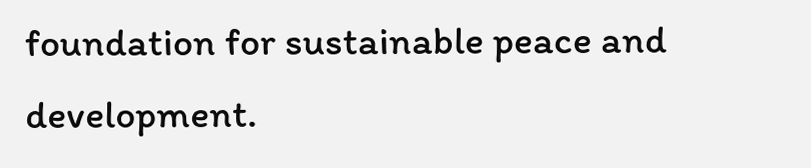foundation for sustainable peace and development.